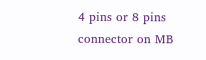4 pins or 8 pins connector on MB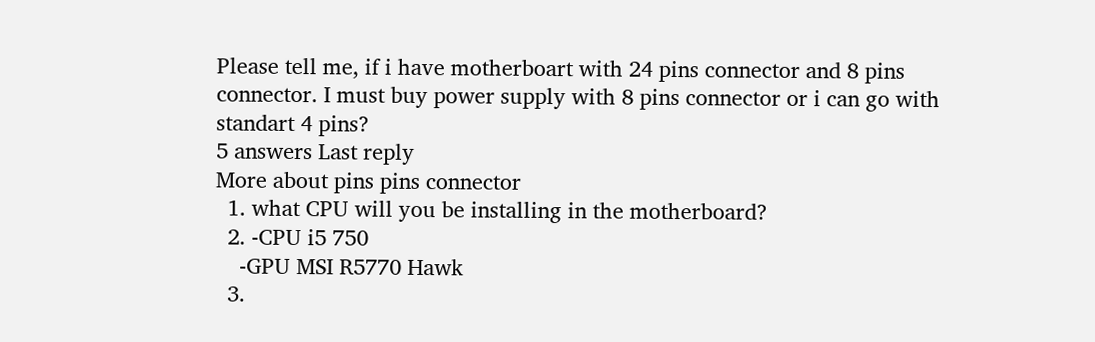Please tell me, if i have motherboart with 24 pins connector and 8 pins connector. I must buy power supply with 8 pins connector or i can go with standart 4 pins?
5 answers Last reply
More about pins pins connector
  1. what CPU will you be installing in the motherboard?
  2. -CPU i5 750
    -GPU MSI R5770 Hawk
  3.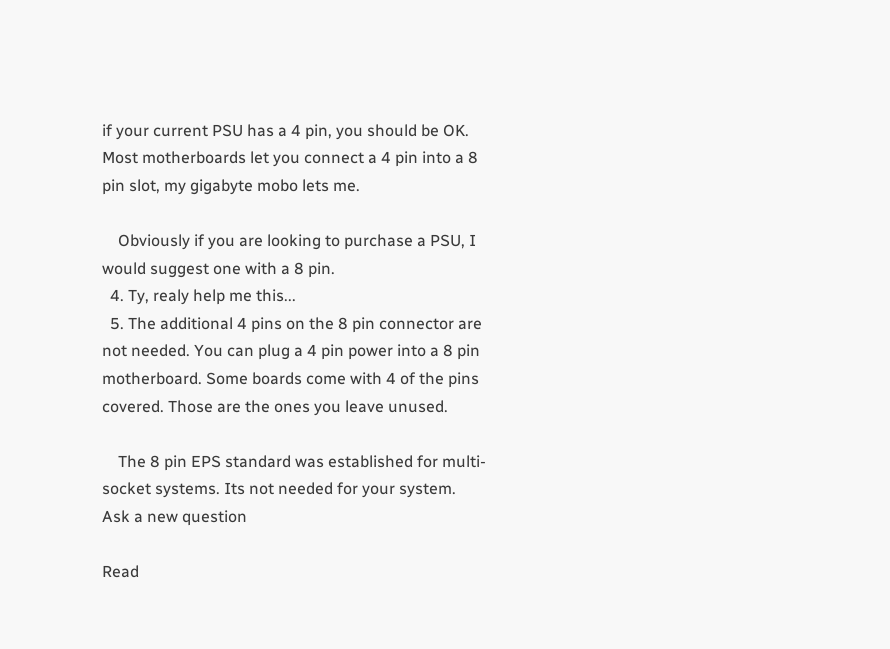if your current PSU has a 4 pin, you should be OK. Most motherboards let you connect a 4 pin into a 8 pin slot, my gigabyte mobo lets me.

    Obviously if you are looking to purchase a PSU, I would suggest one with a 8 pin.
  4. Ty, realy help me this...
  5. The additional 4 pins on the 8 pin connector are not needed. You can plug a 4 pin power into a 8 pin motherboard. Some boards come with 4 of the pins covered. Those are the ones you leave unused.

    The 8 pin EPS standard was established for multi-socket systems. Its not needed for your system.
Ask a new question

Read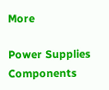More

Power Supplies Components